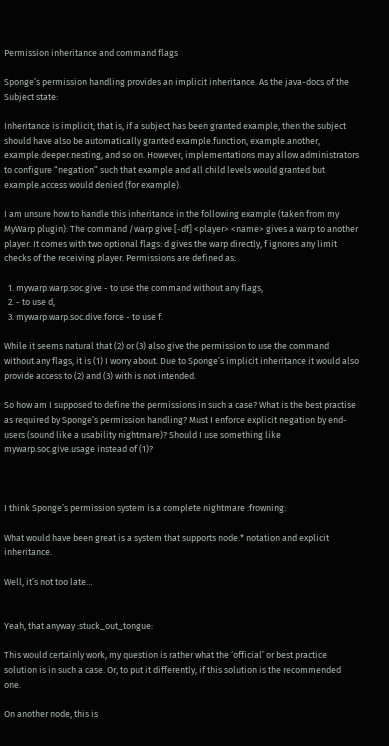Permission inheritance and command flags

Sponge’s permission handling provides an implicit inheritance. As the java-docs of the Subject state:

Inheritance is implicit; that is, if a subject has been granted example, then the subject should have also be automatically granted example.function, example.another, example.deeper.nesting, and so on. However, implementations may allow administrators to configure “negation” such that example and all child levels would granted but example.access would denied (for example).

I am unsure how to handle this inheritance in the following example (taken from my MyWarp plugin): The command /warp give [-df] <player> <name> gives a warp to another player. It comes with two optional flags: d gives the warp directly, f ignores any limit checks of the receiving player. Permissions are defined as:

  1. mywarp.warp.soc.give - to use the command without any flags,
  2. - to use d,
  3. mywarp.warp.soc.dive.force - to use f.

While it seems natural that (2) or (3) also give the permission to use the command without any flags, it is (1) I worry about. Due to Sponge’s implicit inheritance it would also provide access to (2) and (3) with is not intended.

So how am I supposed to define the permissions in such a case? What is the best practise as required by Sponge’s permission handling? Must I enforce explicit negation by end-users (sound like a usability nightmare)? Should I use something like mywarp.soc.give.usage instead of (1)?



I think Sponge’s permission system is a complete nightmare :frowning:

What would have been great is a system that supports node.* notation and explicit inheritance.

Well, it’s not too late…


Yeah, that anyway :stuck_out_tongue:

This would certainly work, my question is rather what the ‘official’ or best practice solution is in such a case. Or, to put it differently, if this solution is the recommended one.

On another node, this is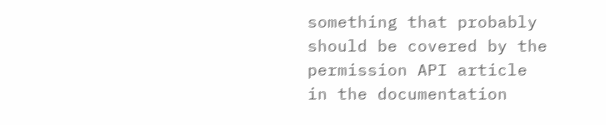something that probably should be covered by the permission API article in the documentation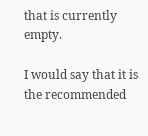that is currently empty.

I would say that it is the recommended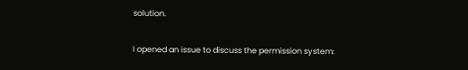solution.

I opened an issue to discuss the permission system: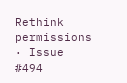Rethink permissions · Issue #494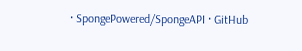· SpongePowered/SpongeAPI · GitHub